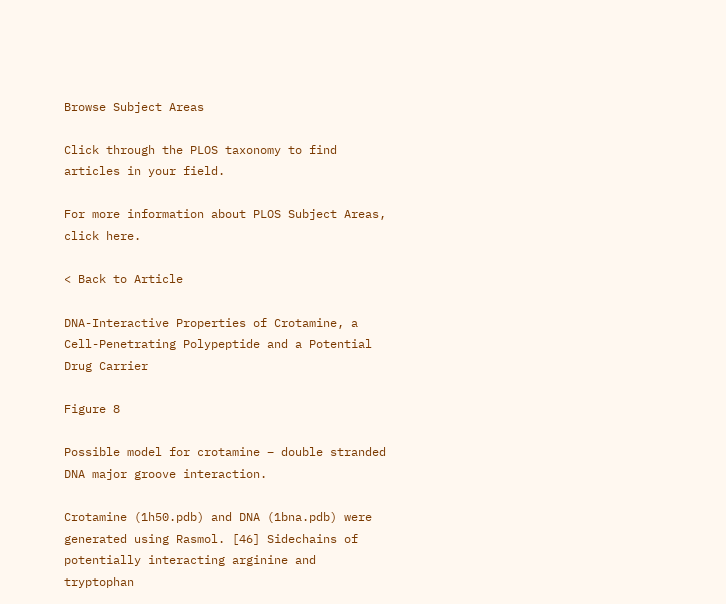Browse Subject Areas

Click through the PLOS taxonomy to find articles in your field.

For more information about PLOS Subject Areas, click here.

< Back to Article

DNA-Interactive Properties of Crotamine, a Cell-Penetrating Polypeptide and a Potential Drug Carrier

Figure 8

Possible model for crotamine – double stranded DNA major groove interaction.

Crotamine (1h50.pdb) and DNA (1bna.pdb) were generated using Rasmol. [46] Sidechains of potentially interacting arginine and tryptophan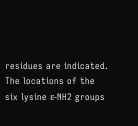residues are indicated. The locations of the six lysine ε-NH2 groups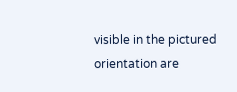visible in the pictured orientation are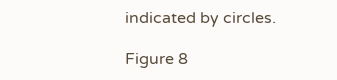indicated by circles.

Figure 8